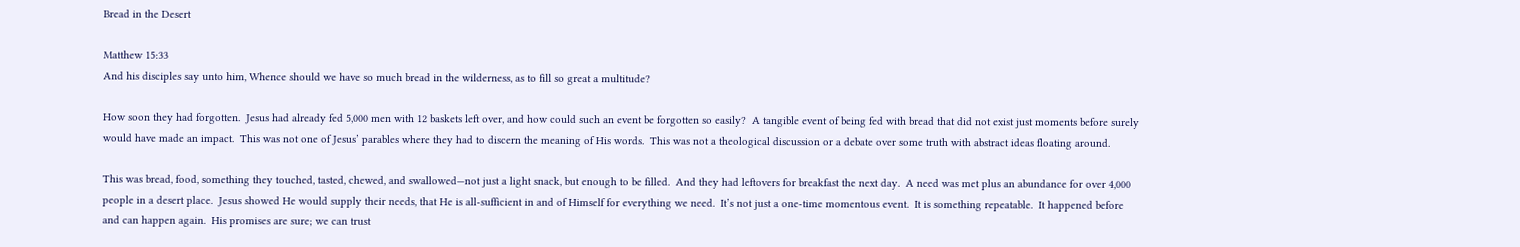Bread in the Desert

Matthew 15:33
And his disciples say unto him, Whence should we have so much bread in the wilderness, as to fill so great a multitude?

How soon they had forgotten.  Jesus had already fed 5,000 men with 12 baskets left over, and how could such an event be forgotten so easily?  A tangible event of being fed with bread that did not exist just moments before surely would have made an impact.  This was not one of Jesus’ parables where they had to discern the meaning of His words.  This was not a theological discussion or a debate over some truth with abstract ideas floating around.

This was bread, food, something they touched, tasted, chewed, and swallowed—not just a light snack, but enough to be filled.  And they had leftovers for breakfast the next day.  A need was met plus an abundance for over 4,000 people in a desert place.  Jesus showed He would supply their needs, that He is all-sufficient in and of Himself for everything we need.  It’s not just a one-time momentous event.  It is something repeatable.  It happened before and can happen again.  His promises are sure; we can trust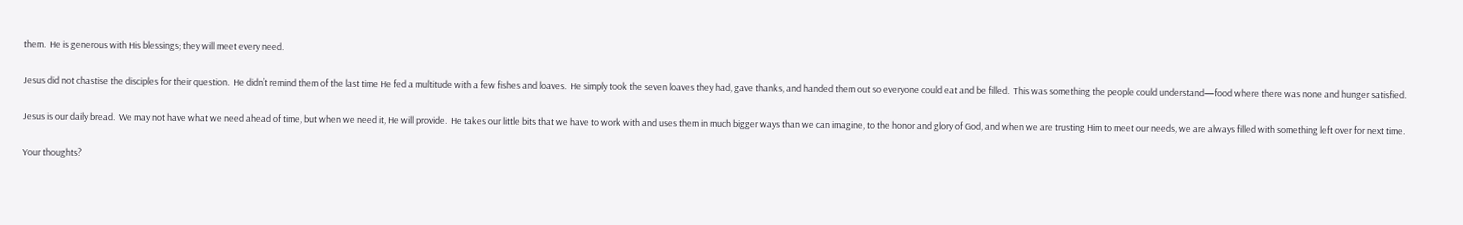them.  He is generous with His blessings; they will meet every need.

Jesus did not chastise the disciples for their question.  He didn’t remind them of the last time He fed a multitude with a few fishes and loaves.  He simply took the seven loaves they had, gave thanks, and handed them out so everyone could eat and be filled.  This was something the people could understand—food where there was none and hunger satisfied.

Jesus is our daily bread.  We may not have what we need ahead of time, but when we need it, He will provide.  He takes our little bits that we have to work with and uses them in much bigger ways than we can imagine, to the honor and glory of God, and when we are trusting Him to meet our needs, we are always filled with something left over for next time.

Your thoughts?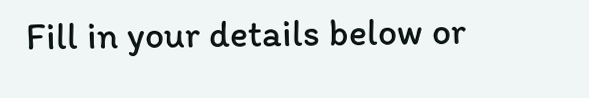Fill in your details below or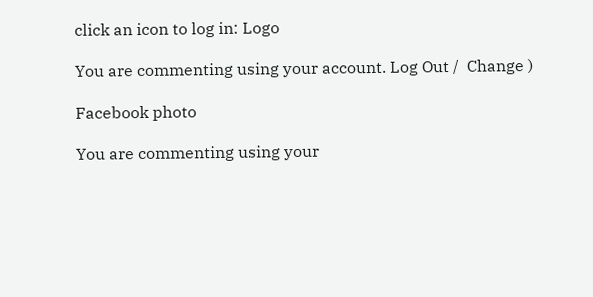click an icon to log in: Logo

You are commenting using your account. Log Out /  Change )

Facebook photo

You are commenting using your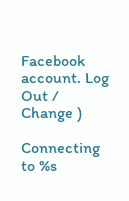Facebook account. Log Out /  Change )

Connecting to %s